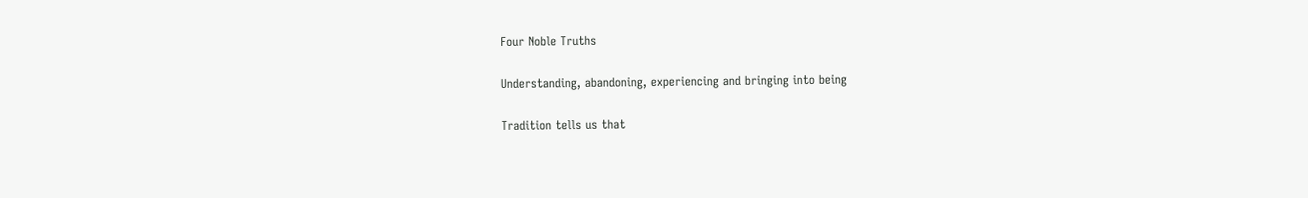Four Noble Truths

Understanding, abandoning, experiencing and bringing into being

Tradition tells us that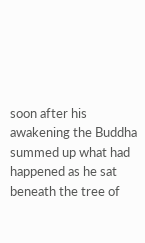soon after his awakening the Buddha summed up what had happened as he sat beneath the tree of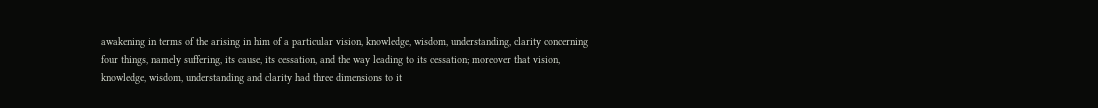awakening in terms of the arising in him of a particular vision, knowledge, wisdom, understanding, clarity concerning four things, namely suffering, its cause, its cessation, and the way leading to its cessation; moreover that vision, knowledge, wisdom, understanding and clarity had three dimensions to it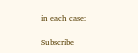in each case:

Subscribe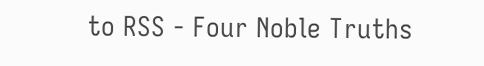to RSS - Four Noble Truths